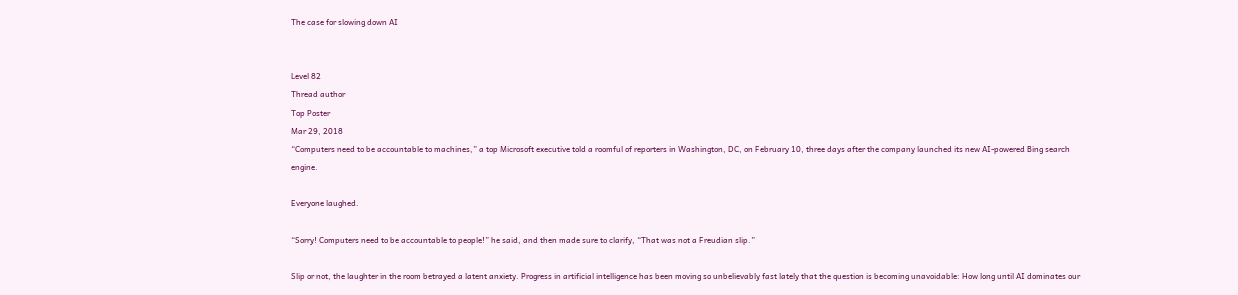The case for slowing down AI


Level 82
Thread author
Top Poster
Mar 29, 2018
“Computers need to be accountable to machines,” a top Microsoft executive told a roomful of reporters in Washington, DC, on February 10, three days after the company launched its new AI-powered Bing search engine.

Everyone laughed.

“Sorry! Computers need to be accountable to people!” he said, and then made sure to clarify, “That was not a Freudian slip.”

Slip or not, the laughter in the room betrayed a latent anxiety. Progress in artificial intelligence has been moving so unbelievably fast lately that the question is becoming unavoidable: How long until AI dominates our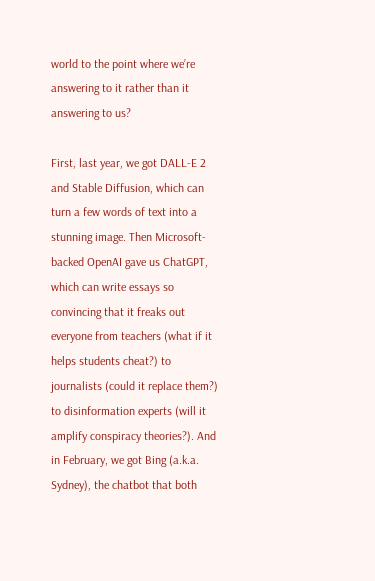world to the point where we’re answering to it rather than it answering to us?

First, last year, we got DALL-E 2 and Stable Diffusion, which can turn a few words of text into a stunning image. Then Microsoft-backed OpenAI gave us ChatGPT, which can write essays so convincing that it freaks out everyone from teachers (what if it helps students cheat?) to journalists (could it replace them?) to disinformation experts (will it amplify conspiracy theories?). And in February, we got Bing (a.k.a. Sydney), the chatbot that both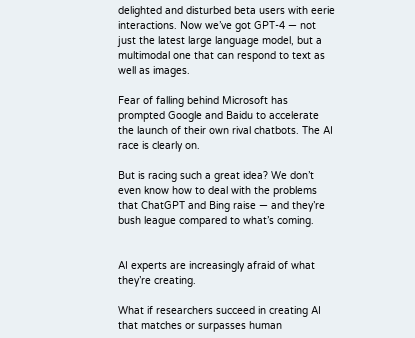delighted and disturbed beta users with eerie interactions. Now we’ve got GPT-4 — not just the latest large language model, but a multimodal one that can respond to text as well as images.

Fear of falling behind Microsoft has prompted Google and Baidu to accelerate the launch of their own rival chatbots. The AI race is clearly on.

But is racing such a great idea? We don’t even know how to deal with the problems that ChatGPT and Bing raise — and they’re bush league compared to what’s coming.


AI experts are increasingly afraid of what they’re creating.

What if researchers succeed in creating AI that matches or surpasses human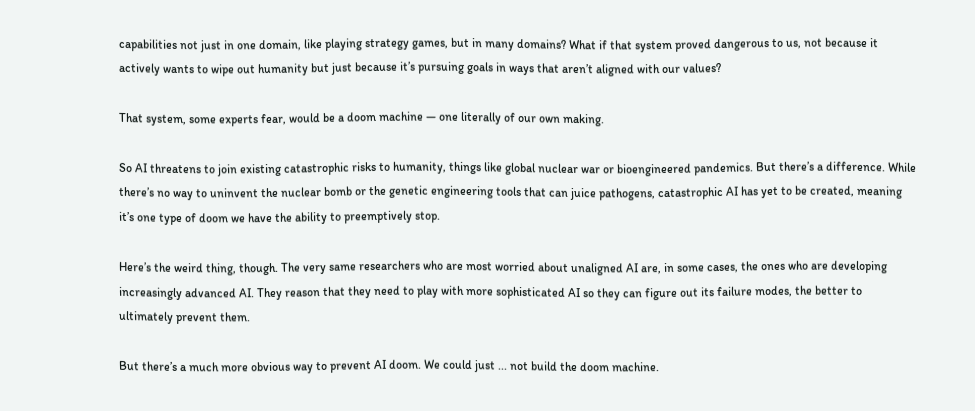capabilities not just in one domain, like playing strategy games, but in many domains? What if that system proved dangerous to us, not because it actively wants to wipe out humanity but just because it’s pursuing goals in ways that aren’t aligned with our values?

That system, some experts fear, would be a doom machine — one literally of our own making.

So AI threatens to join existing catastrophic risks to humanity, things like global nuclear war or bioengineered pandemics. But there’s a difference. While there’s no way to uninvent the nuclear bomb or the genetic engineering tools that can juice pathogens, catastrophic AI has yet to be created, meaning it’s one type of doom we have the ability to preemptively stop.

Here’s the weird thing, though. The very same researchers who are most worried about unaligned AI are, in some cases, the ones who are developing increasingly advanced AI. They reason that they need to play with more sophisticated AI so they can figure out its failure modes, the better to ultimately prevent them.

But there’s a much more obvious way to prevent AI doom. We could just ... not build the doom machine.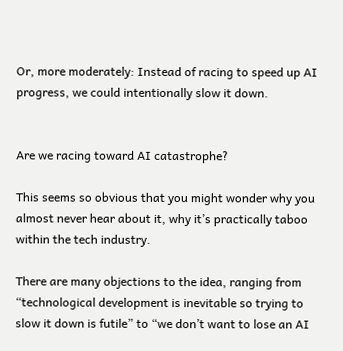Or, more moderately: Instead of racing to speed up AI progress, we could intentionally slow it down.


Are we racing toward AI catastrophe?

This seems so obvious that you might wonder why you almost never hear about it, why it’s practically taboo within the tech industry.

There are many objections to the idea, ranging from “technological development is inevitable so trying to slow it down is futile” to “we don’t want to lose an AI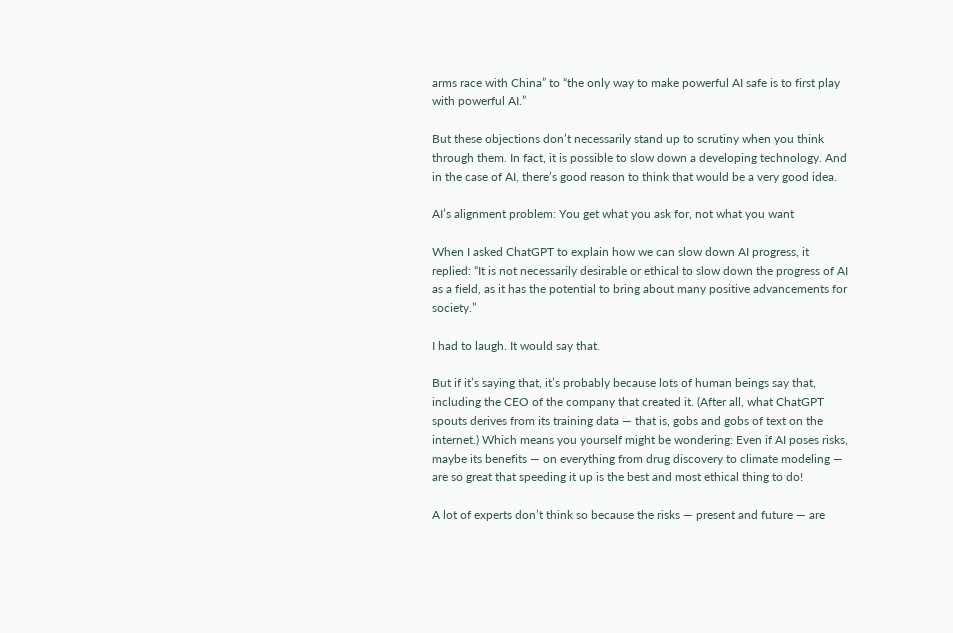arms race with China” to “the only way to make powerful AI safe is to first play with powerful AI.”

But these objections don’t necessarily stand up to scrutiny when you think through them. In fact, it is possible to slow down a developing technology. And in the case of AI, there’s good reason to think that would be a very good idea.

AI’s alignment problem: You get what you ask for, not what you want

When I asked ChatGPT to explain how we can slow down AI progress, it replied: “It is not necessarily desirable or ethical to slow down the progress of AI as a field, as it has the potential to bring about many positive advancements for society.”

I had to laugh. It would say that.

But if it’s saying that, it’s probably because lots of human beings say that, including the CEO of the company that created it. (After all, what ChatGPT spouts derives from its training data — that is, gobs and gobs of text on the internet.) Which means you yourself might be wondering: Even if AI poses risks, maybe its benefits — on everything from drug discovery to climate modeling — are so great that speeding it up is the best and most ethical thing to do!

A lot of experts don’t think so because the risks — present and future — are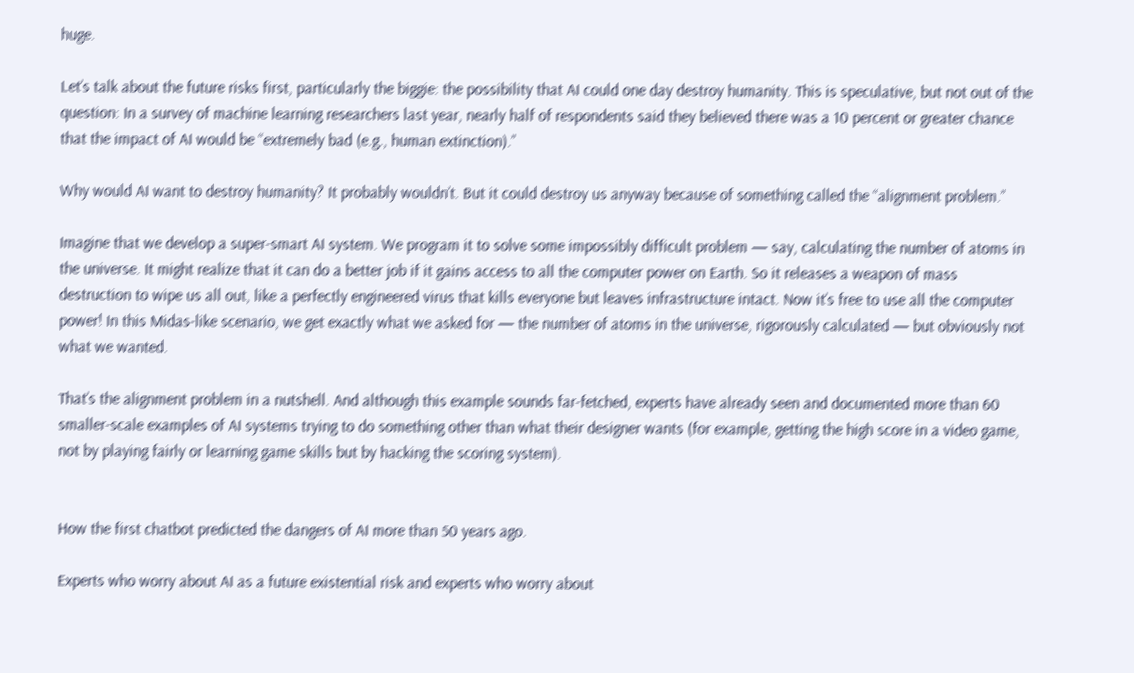huge.

Let’s talk about the future risks first, particularly the biggie: the possibility that AI could one day destroy humanity. This is speculative, but not out of the question: In a survey of machine learning researchers last year, nearly half of respondents said they believed there was a 10 percent or greater chance that the impact of AI would be “extremely bad (e.g., human extinction).”

Why would AI want to destroy humanity? It probably wouldn’t. But it could destroy us anyway because of something called the “alignment problem.”

Imagine that we develop a super-smart AI system. We program it to solve some impossibly difficult problem — say, calculating the number of atoms in the universe. It might realize that it can do a better job if it gains access to all the computer power on Earth. So it releases a weapon of mass destruction to wipe us all out, like a perfectly engineered virus that kills everyone but leaves infrastructure intact. Now it’s free to use all the computer power! In this Midas-like scenario, we get exactly what we asked for — the number of atoms in the universe, rigorously calculated — but obviously not what we wanted.

That’s the alignment problem in a nutshell. And although this example sounds far-fetched, experts have already seen and documented more than 60 smaller-scale examples of AI systems trying to do something other than what their designer wants (for example, getting the high score in a video game, not by playing fairly or learning game skills but by hacking the scoring system).


How the first chatbot predicted the dangers of AI more than 50 years ago.

Experts who worry about AI as a future existential risk and experts who worry about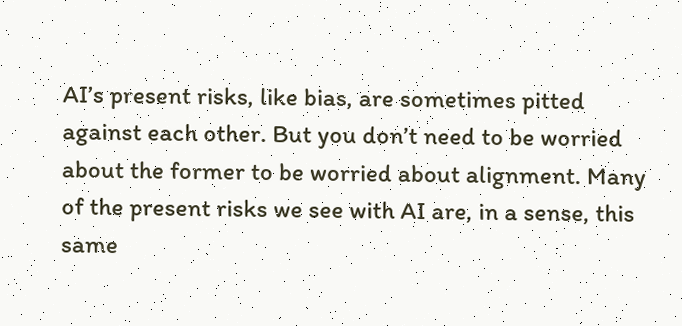AI’s present risks, like bias, are sometimes pitted against each other. But you don’t need to be worried about the former to be worried about alignment. Many of the present risks we see with AI are, in a sense, this same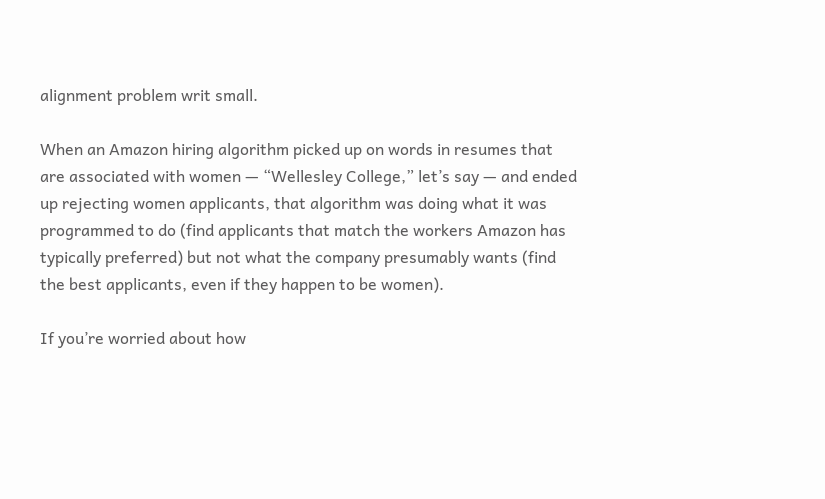alignment problem writ small.

When an Amazon hiring algorithm picked up on words in resumes that are associated with women — “Wellesley College,” let’s say — and ended up rejecting women applicants, that algorithm was doing what it was programmed to do (find applicants that match the workers Amazon has typically preferred) but not what the company presumably wants (find the best applicants, even if they happen to be women).

If you’re worried about how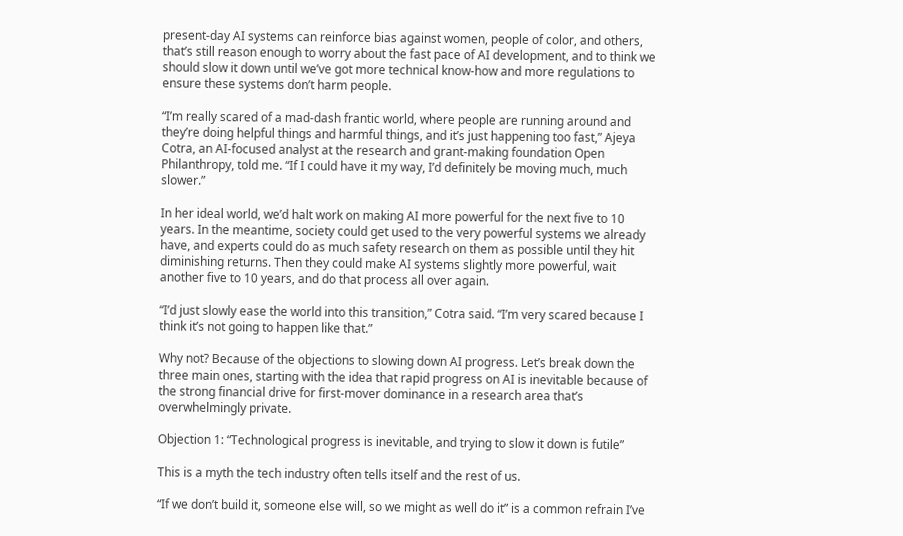present-day AI systems can reinforce bias against women, people of color, and others, that’s still reason enough to worry about the fast pace of AI development, and to think we should slow it down until we’ve got more technical know-how and more regulations to ensure these systems don’t harm people.

“I’m really scared of a mad-dash frantic world, where people are running around and they’re doing helpful things and harmful things, and it’s just happening too fast,” Ajeya Cotra, an AI-focused analyst at the research and grant-making foundation Open Philanthropy, told me. “If I could have it my way, I’d definitely be moving much, much slower.”

In her ideal world, we’d halt work on making AI more powerful for the next five to 10 years. In the meantime, society could get used to the very powerful systems we already have, and experts could do as much safety research on them as possible until they hit diminishing returns. Then they could make AI systems slightly more powerful, wait another five to 10 years, and do that process all over again.

“I’d just slowly ease the world into this transition,” Cotra said. “I’m very scared because I think it’s not going to happen like that.”

Why not? Because of the objections to slowing down AI progress. Let’s break down the three main ones, starting with the idea that rapid progress on AI is inevitable because of the strong financial drive for first-mover dominance in a research area that’s overwhelmingly private.

Objection 1: “Technological progress is inevitable, and trying to slow it down is futile”

This is a myth the tech industry often tells itself and the rest of us.

“If we don’t build it, someone else will, so we might as well do it” is a common refrain I’ve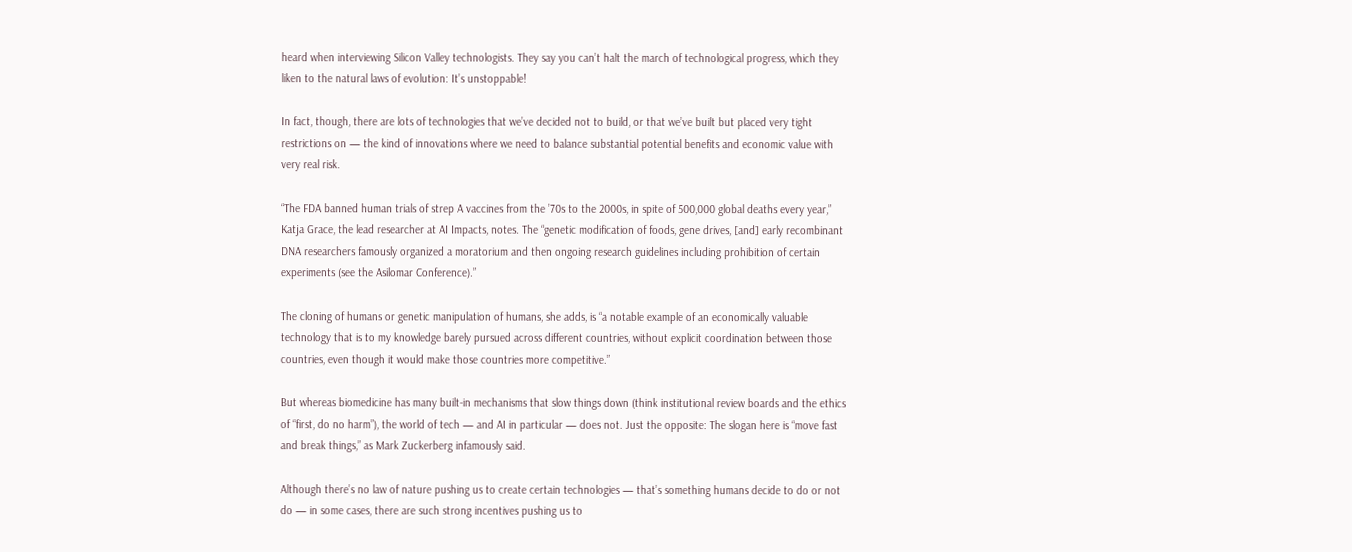heard when interviewing Silicon Valley technologists. They say you can’t halt the march of technological progress, which they liken to the natural laws of evolution: It’s unstoppable!

In fact, though, there are lots of technologies that we’ve decided not to build, or that we’ve built but placed very tight restrictions on — the kind of innovations where we need to balance substantial potential benefits and economic value with very real risk.

“The FDA banned human trials of strep A vaccines from the ’70s to the 2000s, in spite of 500,000 global deaths every year,” Katja Grace, the lead researcher at AI Impacts, notes. The “genetic modification of foods, gene drives, [and] early recombinant DNA researchers famously organized a moratorium and then ongoing research guidelines including prohibition of certain experiments (see the Asilomar Conference).”

The cloning of humans or genetic manipulation of humans, she adds, is “a notable example of an economically valuable technology that is to my knowledge barely pursued across different countries, without explicit coordination between those countries, even though it would make those countries more competitive.”

But whereas biomedicine has many built-in mechanisms that slow things down (think institutional review boards and the ethics of “first, do no harm”), the world of tech — and AI in particular — does not. Just the opposite: The slogan here is “move fast and break things,” as Mark Zuckerberg infamously said.

Although there’s no law of nature pushing us to create certain technologies — that’s something humans decide to do or not do — in some cases, there are such strong incentives pushing us to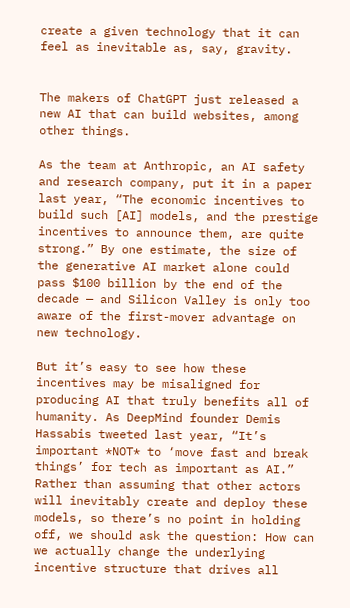create a given technology that it can feel as inevitable as, say, gravity.


The makers of ChatGPT just released a new AI that can build websites, among other things.

As the team at Anthropic, an AI safety and research company, put it in a paper last year, “The economic incentives to build such [AI] models, and the prestige incentives to announce them, are quite strong.” By one estimate, the size of the generative AI market alone could pass $100 billion by the end of the decade — and Silicon Valley is only too aware of the first-mover advantage on new technology.

But it’s easy to see how these incentives may be misaligned for producing AI that truly benefits all of humanity. As DeepMind founder Demis Hassabis tweeted last year, “It’s important *NOT* to ‘move fast and break things’ for tech as important as AI.” Rather than assuming that other actors will inevitably create and deploy these models, so there’s no point in holding off, we should ask the question: How can we actually change the underlying incentive structure that drives all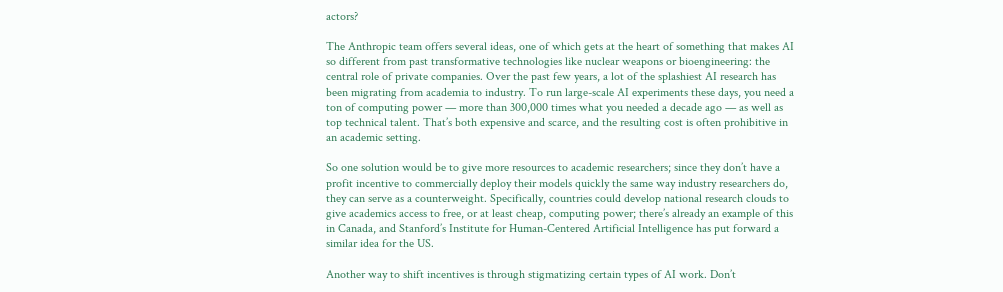actors?

The Anthropic team offers several ideas, one of which gets at the heart of something that makes AI so different from past transformative technologies like nuclear weapons or bioengineering: the central role of private companies. Over the past few years, a lot of the splashiest AI research has been migrating from academia to industry. To run large-scale AI experiments these days, you need a ton of computing power — more than 300,000 times what you needed a decade ago — as well as top technical talent. That’s both expensive and scarce, and the resulting cost is often prohibitive in an academic setting.

So one solution would be to give more resources to academic researchers; since they don’t have a profit incentive to commercially deploy their models quickly the same way industry researchers do, they can serve as a counterweight. Specifically, countries could develop national research clouds to give academics access to free, or at least cheap, computing power; there’s already an example of this in Canada, and Stanford’s Institute for Human-Centered Artificial Intelligence has put forward a similar idea for the US.

Another way to shift incentives is through stigmatizing certain types of AI work. Don’t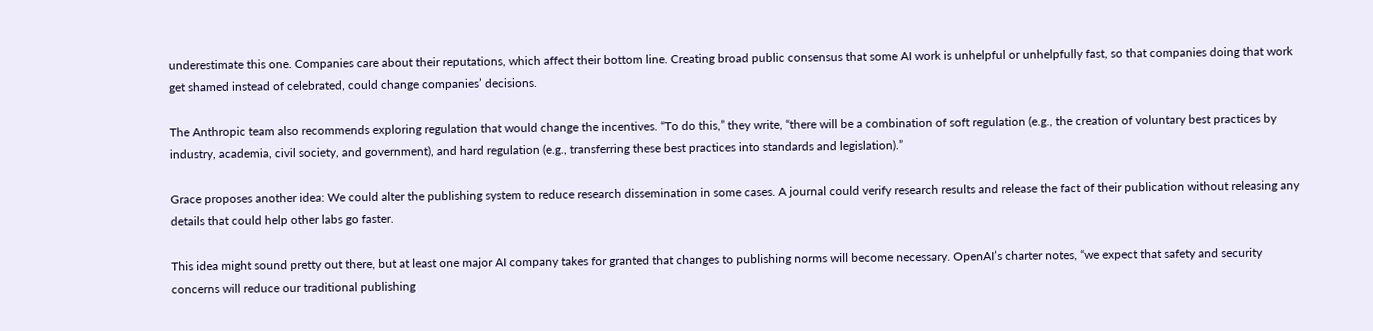underestimate this one. Companies care about their reputations, which affect their bottom line. Creating broad public consensus that some AI work is unhelpful or unhelpfully fast, so that companies doing that work get shamed instead of celebrated, could change companies’ decisions.

The Anthropic team also recommends exploring regulation that would change the incentives. “To do this,” they write, “there will be a combination of soft regulation (e.g., the creation of voluntary best practices by industry, academia, civil society, and government), and hard regulation (e.g., transferring these best practices into standards and legislation).”

Grace proposes another idea: We could alter the publishing system to reduce research dissemination in some cases. A journal could verify research results and release the fact of their publication without releasing any details that could help other labs go faster.

This idea might sound pretty out there, but at least one major AI company takes for granted that changes to publishing norms will become necessary. OpenAI’s charter notes, “we expect that safety and security concerns will reduce our traditional publishing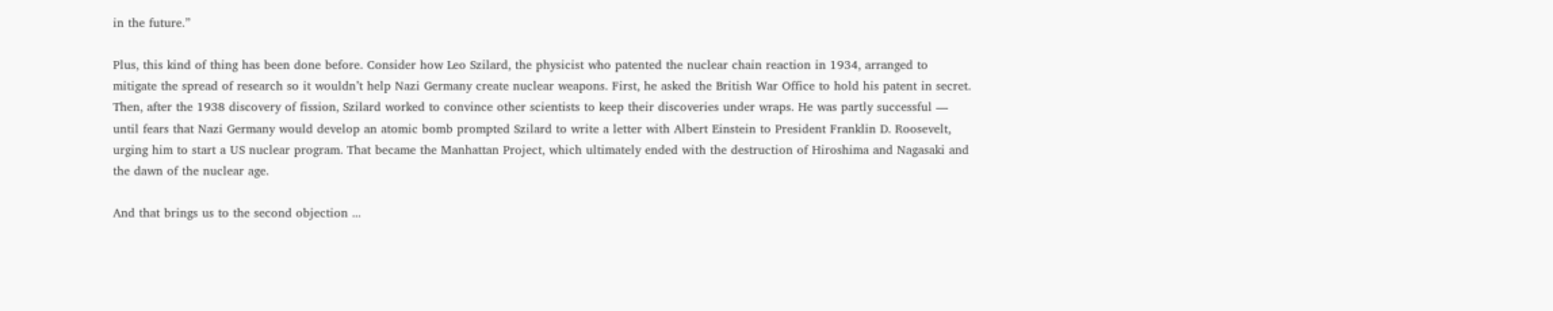in the future.”

Plus, this kind of thing has been done before. Consider how Leo Szilard, the physicist who patented the nuclear chain reaction in 1934, arranged to mitigate the spread of research so it wouldn’t help Nazi Germany create nuclear weapons. First, he asked the British War Office to hold his patent in secret. Then, after the 1938 discovery of fission, Szilard worked to convince other scientists to keep their discoveries under wraps. He was partly successful — until fears that Nazi Germany would develop an atomic bomb prompted Szilard to write a letter with Albert Einstein to President Franklin D. Roosevelt, urging him to start a US nuclear program. That became the Manhattan Project, which ultimately ended with the destruction of Hiroshima and Nagasaki and the dawn of the nuclear age.

And that brings us to the second objection ...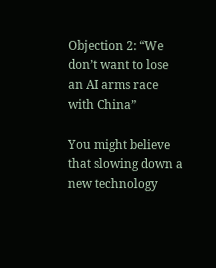Objection 2: “We don’t want to lose an AI arms race with China”

You might believe that slowing down a new technology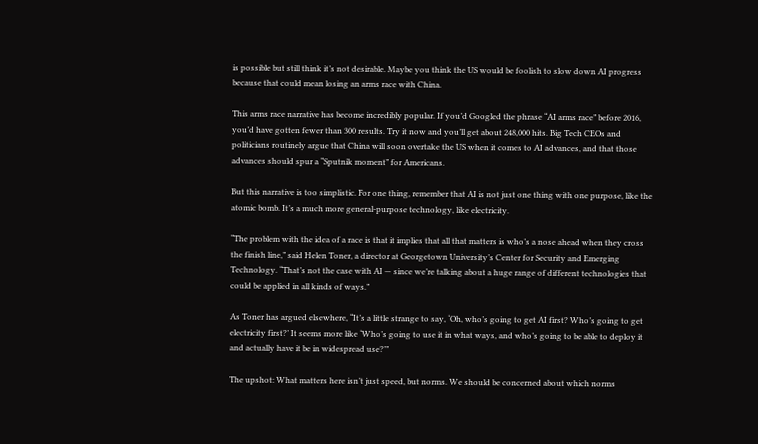is possible but still think it’s not desirable. Maybe you think the US would be foolish to slow down AI progress because that could mean losing an arms race with China.

This arms race narrative has become incredibly popular. If you’d Googled the phrase “AI arms race” before 2016, you’d have gotten fewer than 300 results. Try it now and you’ll get about 248,000 hits. Big Tech CEOs and politicians routinely argue that China will soon overtake the US when it comes to AI advances, and that those advances should spur a “Sputnik moment” for Americans.

But this narrative is too simplistic. For one thing, remember that AI is not just one thing with one purpose, like the atomic bomb. It’s a much more general-purpose technology, like electricity.

“The problem with the idea of a race is that it implies that all that matters is who’s a nose ahead when they cross the finish line,” said Helen Toner, a director at Georgetown University’s Center for Security and Emerging Technology. “That’s not the case with AI — since we’re talking about a huge range of different technologies that could be applied in all kinds of ways.”

As Toner has argued elsewhere, “It’s a little strange to say, ‘Oh, who’s going to get AI first? Who’s going to get electricity first?’ It seems more like ‘Who’s going to use it in what ways, and who’s going to be able to deploy it and actually have it be in widespread use?’”

The upshot: What matters here isn’t just speed, but norms. We should be concerned about which norms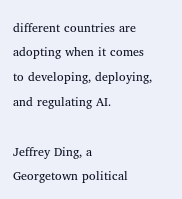different countries are adopting when it comes to developing, deploying, and regulating AI.

Jeffrey Ding, a Georgetown political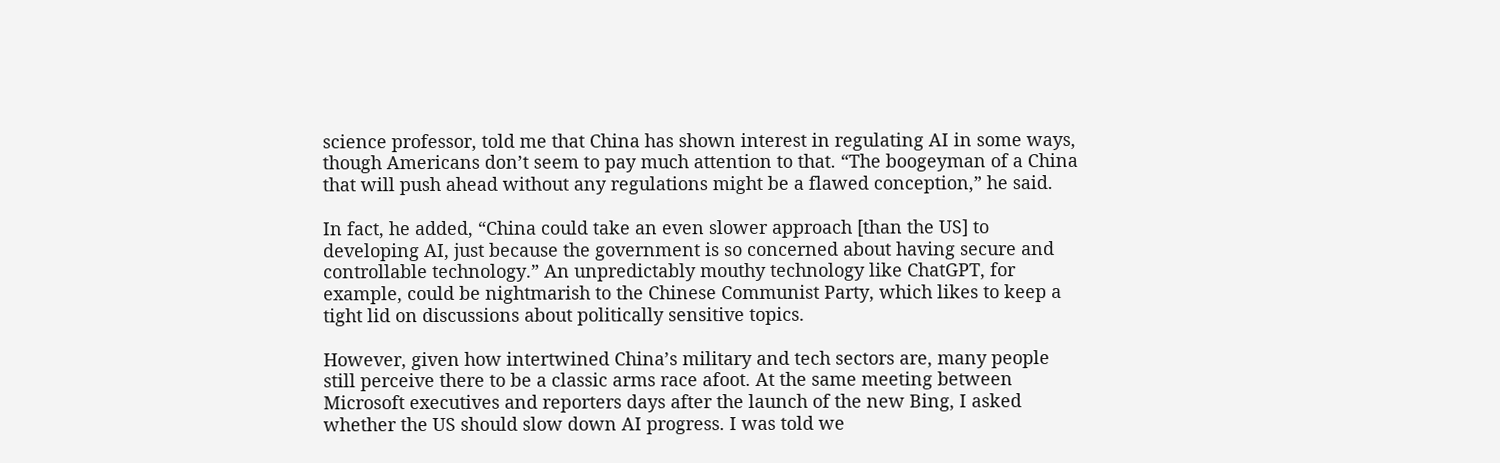science professor, told me that China has shown interest in regulating AI in some ways, though Americans don’t seem to pay much attention to that. “The boogeyman of a China that will push ahead without any regulations might be a flawed conception,” he said.

In fact, he added, “China could take an even slower approach [than the US] to developing AI, just because the government is so concerned about having secure and controllable technology.” An unpredictably mouthy technology like ChatGPT, for example, could be nightmarish to the Chinese Communist Party, which likes to keep a tight lid on discussions about politically sensitive topics.

However, given how intertwined China’s military and tech sectors are, many people still perceive there to be a classic arms race afoot. At the same meeting between Microsoft executives and reporters days after the launch of the new Bing, I asked whether the US should slow down AI progress. I was told we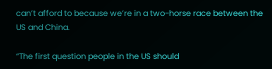can’t afford to because we’re in a two-horse race between the US and China.

“The first question people in the US should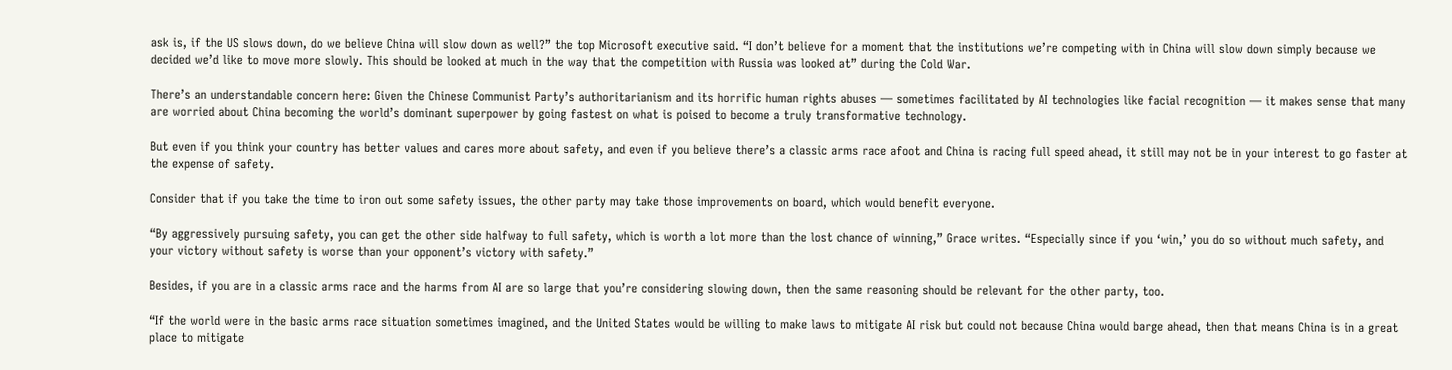ask is, if the US slows down, do we believe China will slow down as well?” the top Microsoft executive said. “I don’t believe for a moment that the institutions we’re competing with in China will slow down simply because we decided we’d like to move more slowly. This should be looked at much in the way that the competition with Russia was looked at” during the Cold War.

There’s an understandable concern here: Given the Chinese Communist Party’s authoritarianism and its horrific human rights abuses — sometimes facilitated by AI technologies like facial recognition — it makes sense that many are worried about China becoming the world’s dominant superpower by going fastest on what is poised to become a truly transformative technology.

But even if you think your country has better values and cares more about safety, and even if you believe there’s a classic arms race afoot and China is racing full speed ahead, it still may not be in your interest to go faster at the expense of safety.

Consider that if you take the time to iron out some safety issues, the other party may take those improvements on board, which would benefit everyone.

“By aggressively pursuing safety, you can get the other side halfway to full safety, which is worth a lot more than the lost chance of winning,” Grace writes. “Especially since if you ‘win,’ you do so without much safety, and your victory without safety is worse than your opponent’s victory with safety.”

Besides, if you are in a classic arms race and the harms from AI are so large that you’re considering slowing down, then the same reasoning should be relevant for the other party, too.

“If the world were in the basic arms race situation sometimes imagined, and the United States would be willing to make laws to mitigate AI risk but could not because China would barge ahead, then that means China is in a great place to mitigate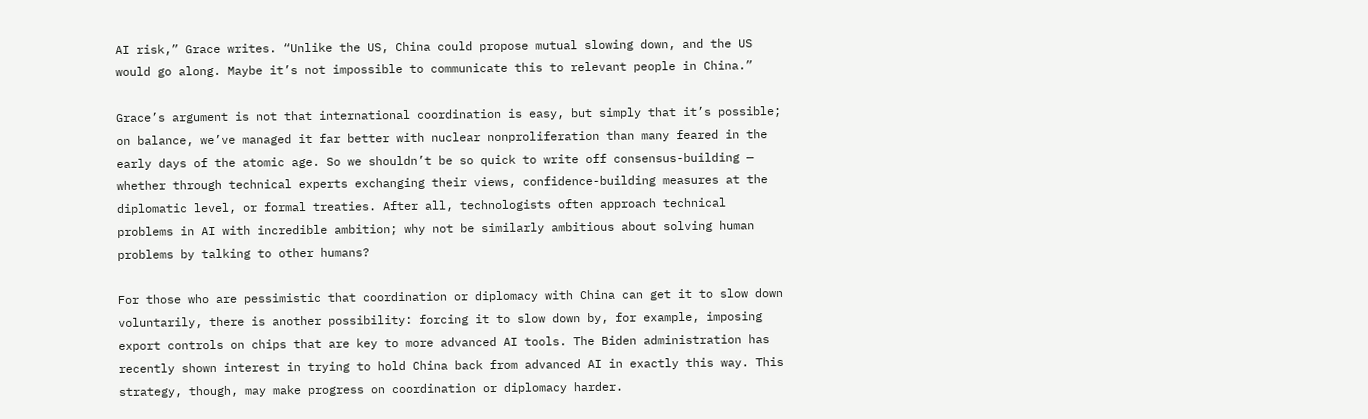AI risk,” Grace writes. “Unlike the US, China could propose mutual slowing down, and the US would go along. Maybe it’s not impossible to communicate this to relevant people in China.”

Grace’s argument is not that international coordination is easy, but simply that it’s possible; on balance, we’ve managed it far better with nuclear nonproliferation than many feared in the early days of the atomic age. So we shouldn’t be so quick to write off consensus-building — whether through technical experts exchanging their views, confidence-building measures at the diplomatic level, or formal treaties. After all, technologists often approach technical problems in AI with incredible ambition; why not be similarly ambitious about solving human problems by talking to other humans?

For those who are pessimistic that coordination or diplomacy with China can get it to slow down voluntarily, there is another possibility: forcing it to slow down by, for example, imposing export controls on chips that are key to more advanced AI tools. The Biden administration has recently shown interest in trying to hold China back from advanced AI in exactly this way. This strategy, though, may make progress on coordination or diplomacy harder.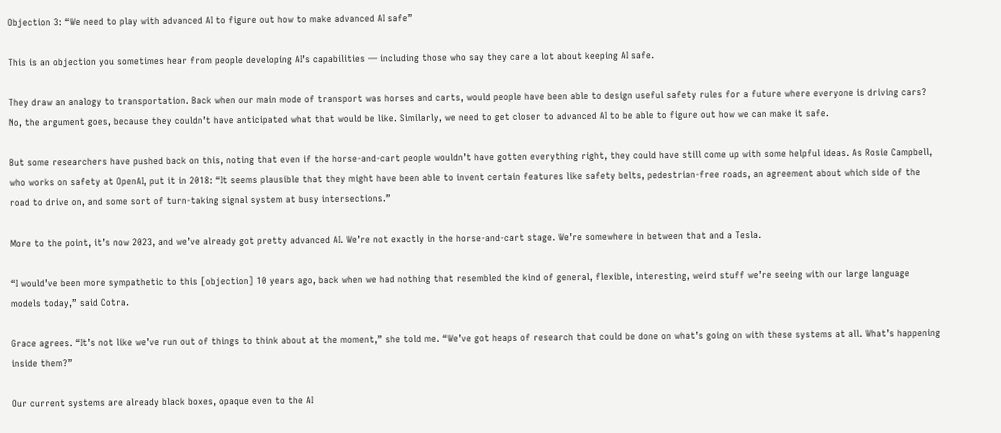Objection 3: “We need to play with advanced AI to figure out how to make advanced AI safe”

This is an objection you sometimes hear from people developing AI’s capabilities — including those who say they care a lot about keeping AI safe.

They draw an analogy to transportation. Back when our main mode of transport was horses and carts, would people have been able to design useful safety rules for a future where everyone is driving cars? No, the argument goes, because they couldn’t have anticipated what that would be like. Similarly, we need to get closer to advanced AI to be able to figure out how we can make it safe.

But some researchers have pushed back on this, noting that even if the horse-and-cart people wouldn’t have gotten everything right, they could have still come up with some helpful ideas. As Rosie Campbell, who works on safety at OpenAI, put it in 2018: “It seems plausible that they might have been able to invent certain features like safety belts, pedestrian-free roads, an agreement about which side of the road to drive on, and some sort of turn-taking signal system at busy intersections.”

More to the point, it’s now 2023, and we’ve already got pretty advanced AI. We’re not exactly in the horse-and-cart stage. We’re somewhere in between that and a Tesla.

“I would’ve been more sympathetic to this [objection] 10 years ago, back when we had nothing that resembled the kind of general, flexible, interesting, weird stuff we’re seeing with our large language models today,” said Cotra.

Grace agrees. “It’s not like we’ve run out of things to think about at the moment,” she told me. “We’ve got heaps of research that could be done on what’s going on with these systems at all. What’s happening inside them?”

Our current systems are already black boxes, opaque even to the AI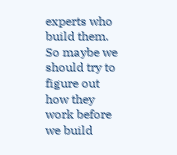experts who build them. So maybe we should try to figure out how they work before we build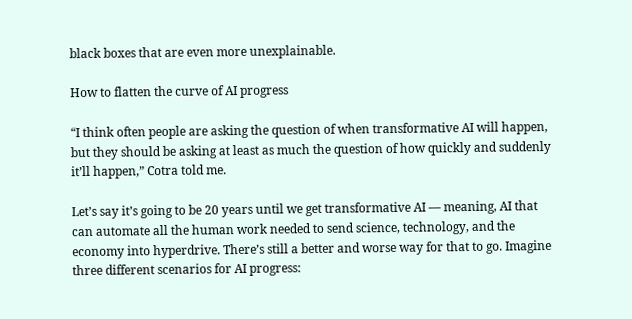black boxes that are even more unexplainable.

How to flatten the curve of AI progress

“I think often people are asking the question of when transformative AI will happen, but they should be asking at least as much the question of how quickly and suddenly it’ll happen,” Cotra told me.

Let’s say it’s going to be 20 years until we get transformative AI — meaning, AI that can automate all the human work needed to send science, technology, and the economy into hyperdrive. There’s still a better and worse way for that to go. Imagine three different scenarios for AI progress: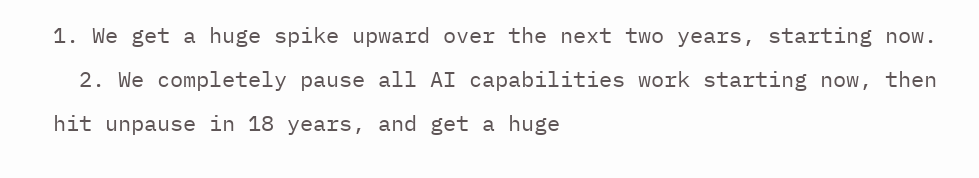1. We get a huge spike upward over the next two years, starting now.
  2. We completely pause all AI capabilities work starting now, then hit unpause in 18 years, and get a huge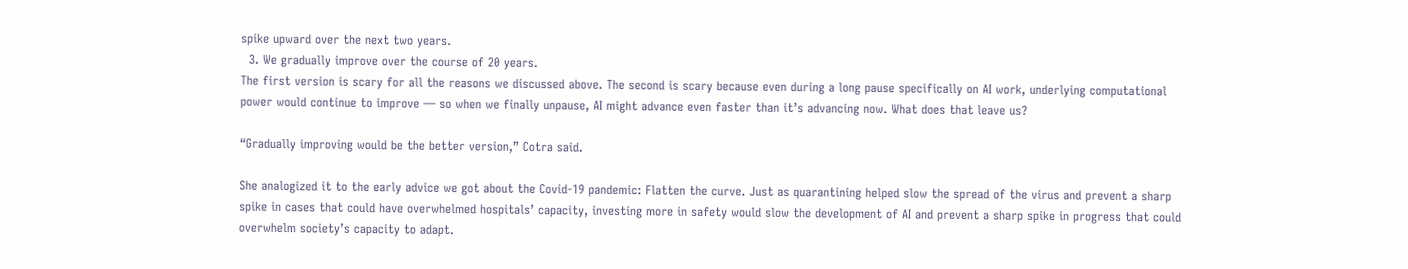spike upward over the next two years.
  3. We gradually improve over the course of 20 years.
The first version is scary for all the reasons we discussed above. The second is scary because even during a long pause specifically on AI work, underlying computational power would continue to improve — so when we finally unpause, AI might advance even faster than it’s advancing now. What does that leave us?

“Gradually improving would be the better version,” Cotra said.

She analogized it to the early advice we got about the Covid-19 pandemic: Flatten the curve. Just as quarantining helped slow the spread of the virus and prevent a sharp spike in cases that could have overwhelmed hospitals’ capacity, investing more in safety would slow the development of AI and prevent a sharp spike in progress that could overwhelm society’s capacity to adapt.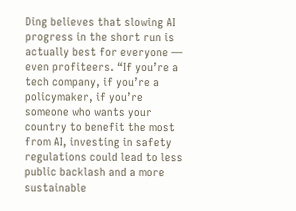Ding believes that slowing AI progress in the short run is actually best for everyone — even profiteers. “If you’re a tech company, if you’re a policymaker, if you’re someone who wants your country to benefit the most from AI, investing in safety regulations could lead to less public backlash and a more sustainable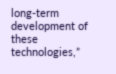long-term development of these technologies,”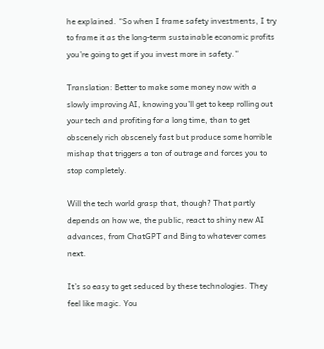he explained. “So when I frame safety investments, I try to frame it as the long-term sustainable economic profits you’re going to get if you invest more in safety.”

Translation: Better to make some money now with a slowly improving AI, knowing you’ll get to keep rolling out your tech and profiting for a long time, than to get obscenely rich obscenely fast but produce some horrible mishap that triggers a ton of outrage and forces you to stop completely.

Will the tech world grasp that, though? That partly depends on how we, the public, react to shiny new AI advances, from ChatGPT and Bing to whatever comes next.

It’s so easy to get seduced by these technologies. They feel like magic. You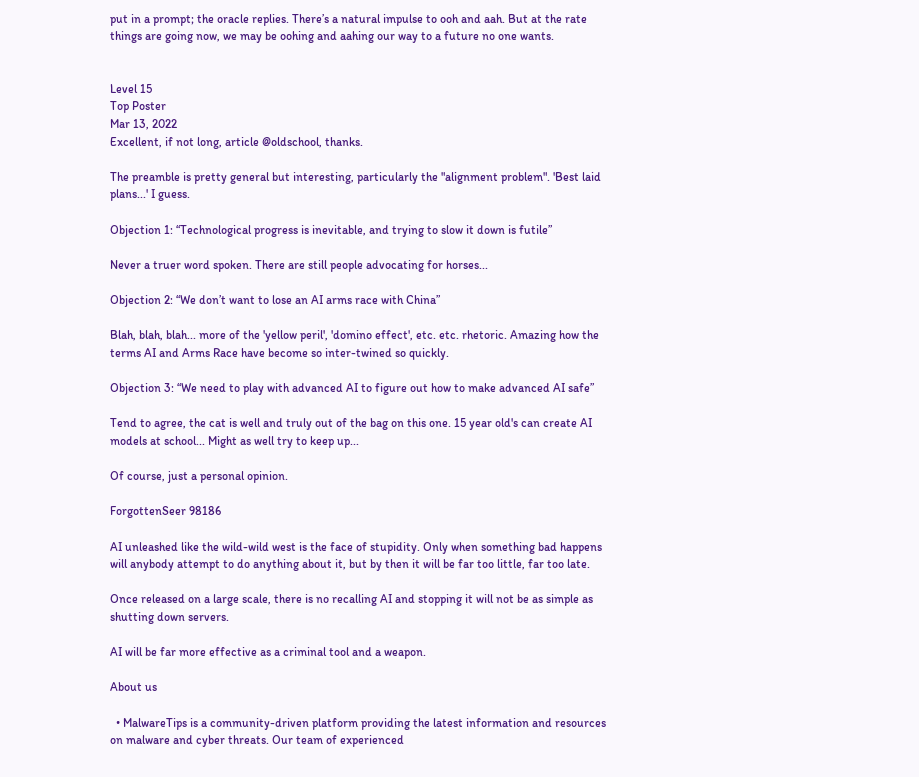put in a prompt; the oracle replies. There’s a natural impulse to ooh and aah. But at the rate things are going now, we may be oohing and aahing our way to a future no one wants.


Level 15
Top Poster
Mar 13, 2022
Excellent, if not long, article @oldschool, thanks.

The preamble is pretty general but interesting, particularly the "alignment problem". 'Best laid plans...' I guess.

Objection 1: “Technological progress is inevitable, and trying to slow it down is futile”

Never a truer word spoken. There are still people advocating for horses...

Objection 2: “We don’t want to lose an AI arms race with China”

Blah, blah, blah... more of the 'yellow peril', 'domino effect', etc. etc. rhetoric. Amazing how the terms AI and Arms Race have become so inter-twined so quickly.

Objection 3: “We need to play with advanced AI to figure out how to make advanced AI safe”

Tend to agree, the cat is well and truly out of the bag on this one. 15 year old's can create AI models at school... Might as well try to keep up...

Of course, just a personal opinion.

ForgottenSeer 98186

AI unleashed like the wild-wild west is the face of stupidity. Only when something bad happens will anybody attempt to do anything about it, but by then it will be far too little, far too late.

Once released on a large scale, there is no recalling AI and stopping it will not be as simple as shutting down servers.

AI will be far more effective as a criminal tool and a weapon.

About us

  • MalwareTips is a community-driven platform providing the latest information and resources on malware and cyber threats. Our team of experienced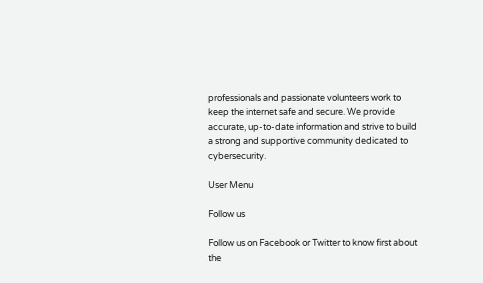professionals and passionate volunteers work to keep the internet safe and secure. We provide accurate, up-to-date information and strive to build a strong and supportive community dedicated to cybersecurity.

User Menu

Follow us

Follow us on Facebook or Twitter to know first about the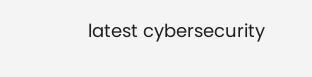latest cybersecurity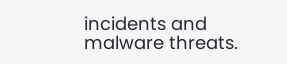incidents and malware threats.